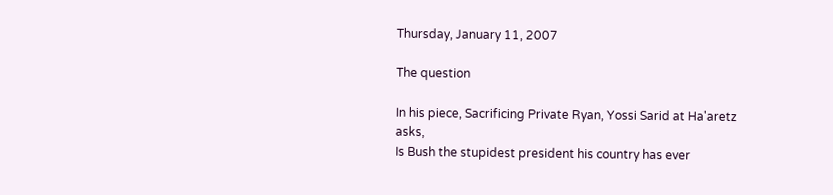Thursday, January 11, 2007

The question

In his piece, Sacrificing Private Ryan, Yossi Sarid at Ha'aretz asks,
Is Bush the stupidest president his country has ever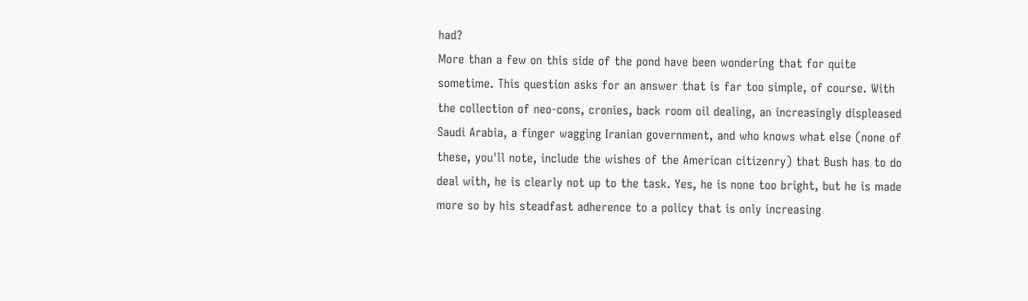had?
More than a few on this side of the pond have been wondering that for quite sometime. This question asks for an answer that is far too simple, of course. With the collection of neo-cons, cronies, back room oil dealing, an increasingly displeased Saudi Arabia, a finger wagging Iranian government, and who knows what else (none of these, you'll note, include the wishes of the American citizenry) that Bush has to do deal with, he is clearly not up to the task. Yes, he is none too bright, but he is made more so by his steadfast adherence to a policy that is only increasing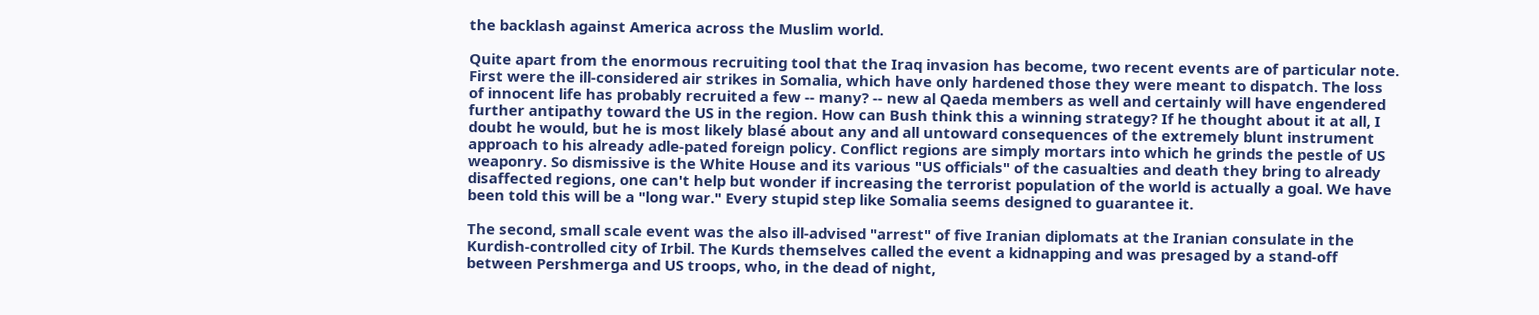the backlash against America across the Muslim world.

Quite apart from the enormous recruiting tool that the Iraq invasion has become, two recent events are of particular note. First were the ill-considered air strikes in Somalia, which have only hardened those they were meant to dispatch. The loss of innocent life has probably recruited a few -- many? -- new al Qaeda members as well and certainly will have engendered further antipathy toward the US in the region. How can Bush think this a winning strategy? If he thought about it at all, I doubt he would, but he is most likely blasé about any and all untoward consequences of the extremely blunt instrument approach to his already adle-pated foreign policy. Conflict regions are simply mortars into which he grinds the pestle of US weaponry. So dismissive is the White House and its various "US officials" of the casualties and death they bring to already disaffected regions, one can't help but wonder if increasing the terrorist population of the world is actually a goal. We have been told this will be a "long war." Every stupid step like Somalia seems designed to guarantee it.

The second, small scale event was the also ill-advised "arrest" of five Iranian diplomats at the Iranian consulate in the Kurdish-controlled city of Irbil. The Kurds themselves called the event a kidnapping and was presaged by a stand-off between Pershmerga and US troops, who, in the dead of night,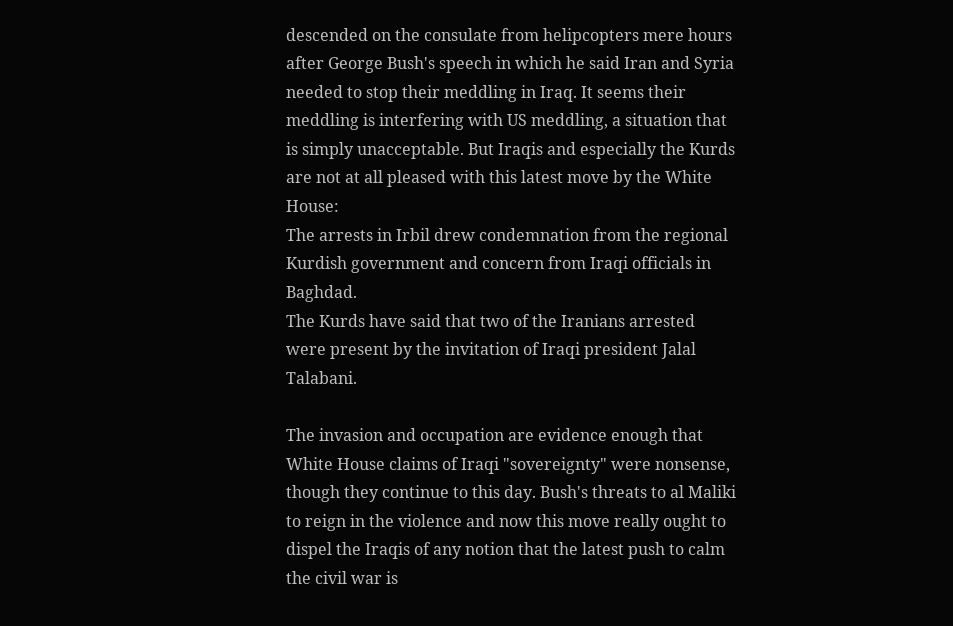descended on the consulate from helipcopters mere hours after George Bush's speech in which he said Iran and Syria needed to stop their meddling in Iraq. It seems their meddling is interfering with US meddling, a situation that is simply unacceptable. But Iraqis and especially the Kurds are not at all pleased with this latest move by the White House:
The arrests in Irbil drew condemnation from the regional Kurdish government and concern from Iraqi officials in Baghdad.
The Kurds have said that two of the Iranians arrested were present by the invitation of Iraqi president Jalal Talabani.

The invasion and occupation are evidence enough that White House claims of Iraqi "sovereignty" were nonsense, though they continue to this day. Bush's threats to al Maliki to reign in the violence and now this move really ought to dispel the Iraqis of any notion that the latest push to calm the civil war is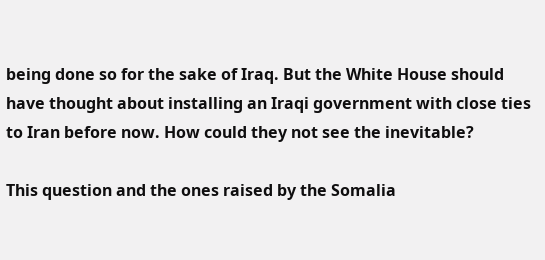being done so for the sake of Iraq. But the White House should have thought about installing an Iraqi government with close ties to Iran before now. How could they not see the inevitable?

This question and the ones raised by the Somalia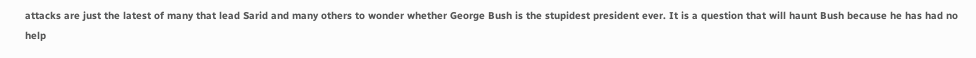attacks are just the latest of many that lead Sarid and many others to wonder whether George Bush is the stupidest president ever. It is a question that will haunt Bush because he has had no help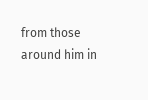from those around him in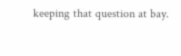keeping that question at bay.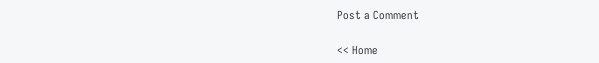Post a Comment

<< Home